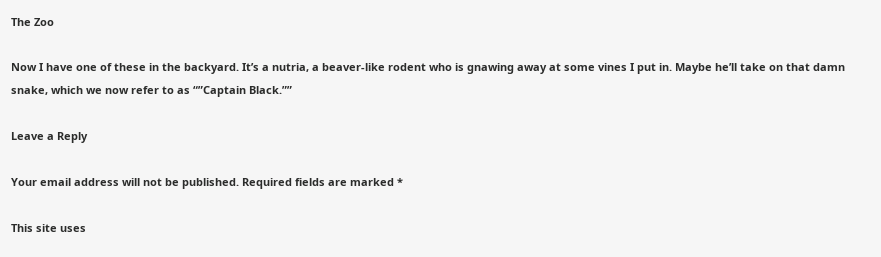The Zoo

Now I have one of these in the backyard. It’s a nutria, a beaver-like rodent who is gnawing away at some vines I put in. Maybe he’ll take on that damn snake, which we now refer to as “”Captain Black.””

Leave a Reply

Your email address will not be published. Required fields are marked *

This site uses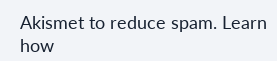Akismet to reduce spam. Learn how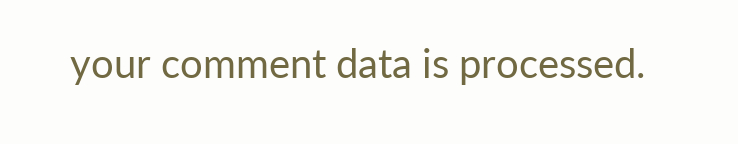your comment data is processed.